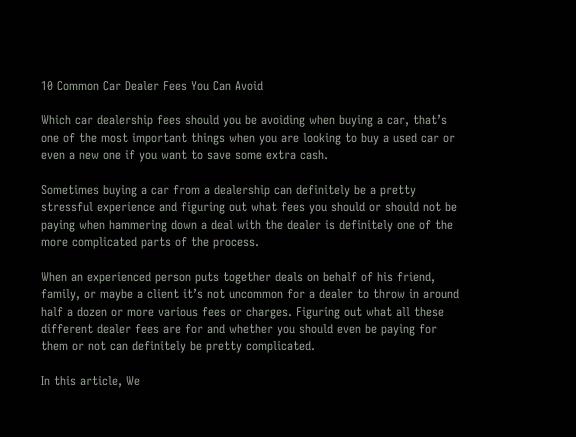10 Common Car Dealer Fees You Can Avoid

Which car dealership fees should you be avoiding when buying a car, that’s one of the most important things when you are looking to buy a used car or even a new one if you want to save some extra cash.

Sometimes buying a car from a dealership can definitely be a pretty stressful experience and figuring out what fees you should or should not be paying when hammering down a deal with the dealer is definitely one of the more complicated parts of the process.

When an experienced person puts together deals on behalf of his friend, family, or maybe a client it’s not uncommon for a dealer to throw in around half a dozen or more various fees or charges. Figuring out what all these different dealer fees are for and whether you should even be paying for them or not can definitely be pretty complicated.

In this article, We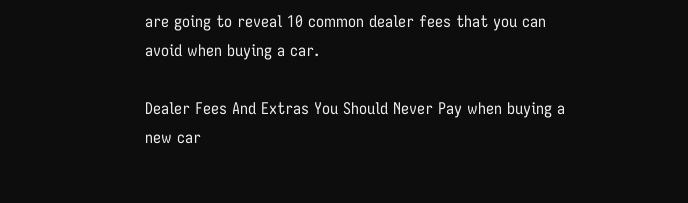are going to reveal 10 common dealer fees that you can avoid when buying a car.

Dealer Fees And Extras You Should Never Pay when buying a new car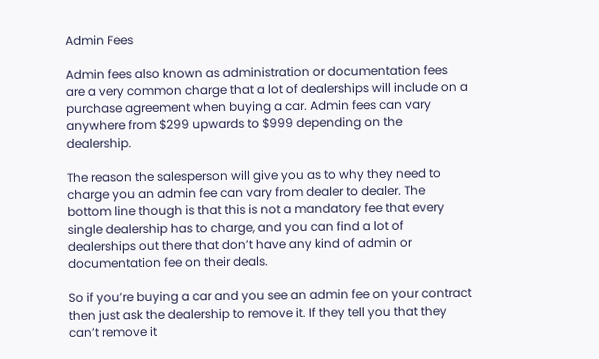Admin Fees

Admin fees also known as administration or documentation fees are a very common charge that a lot of dealerships will include on a purchase agreement when buying a car. Admin fees can vary anywhere from $299 upwards to $999 depending on the dealership.

The reason the salesperson will give you as to why they need to charge you an admin fee can vary from dealer to dealer. The bottom line though is that this is not a mandatory fee that every single dealership has to charge, and you can find a lot of dealerships out there that don’t have any kind of admin or documentation fee on their deals.

So if you’re buying a car and you see an admin fee on your contract then just ask the dealership to remove it. If they tell you that they can’t remove it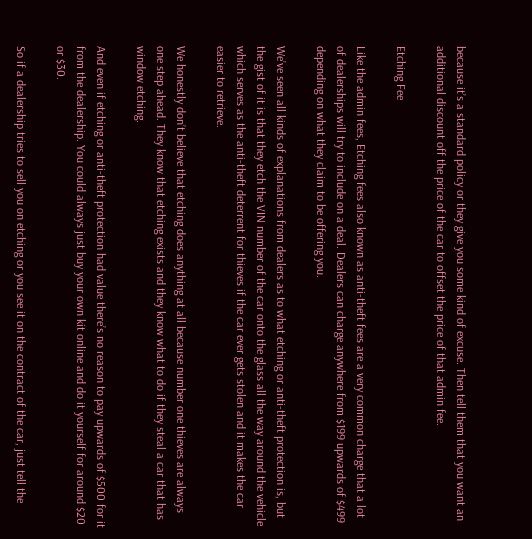because it’s a standard policy or they give you some kind of excuse. Then tell them that you want an additional discount off the price of the car to offset the price of that admin fee.

Etching Fee

Like the admin fees, Etching fees also known as anti-theft fees are a very common charge that a lot of dealerships will try to include on a deal. Dealers can charge anywhere from $199 upwards of $499 depending on what they claim to be offering you.

We’ve seen all kinds of explanations from dealers as to what etching or anti-theft protection is, but the gist of it is that they etch the VIN number of the car onto the glass all the way around the vehicle which serves as the anti-theft deterrent for thieves if the car ever gets stolen and it makes the car easier to retrieve.

We honestly don’t believe that etching does anything at all because number one thieves are always one step ahead. They know that etching exists and they know what to do if they steal a car that has window etching.

And even if etching or anti-theft protection had value there’s no reason to pay upwards of $500 for it from the dealership. You could always just buy your own kit online and do it yourself for around $20 or $30.

So if a dealership tries to sell you on etching or you see it on the contract of the car, just tell the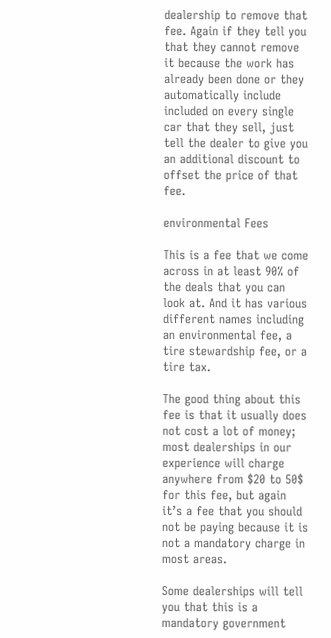dealership to remove that fee. Again if they tell you that they cannot remove it because the work has already been done or they automatically include included on every single car that they sell, just tell the dealer to give you an additional discount to offset the price of that fee.

environmental Fees

This is a fee that we come across in at least 90% of the deals that you can look at. And it has various different names including an environmental fee, a tire stewardship fee, or a tire tax.

The good thing about this fee is that it usually does not cost a lot of money; most dealerships in our experience will charge anywhere from $20 to 50$ for this fee, but again it’s a fee that you should not be paying because it is not a mandatory charge in most areas.

Some dealerships will tell you that this is a mandatory government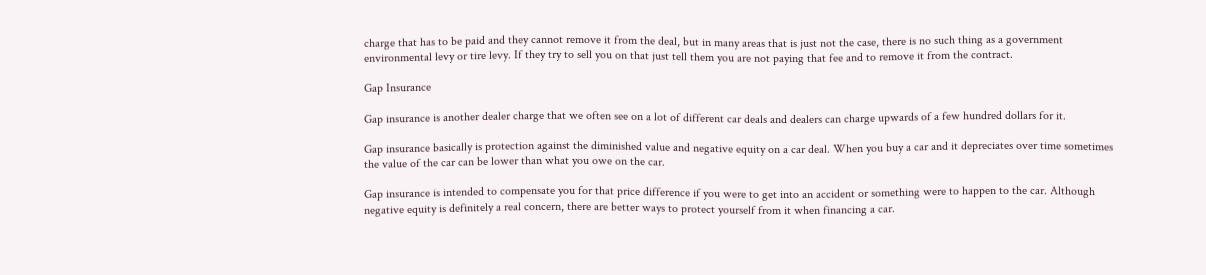charge that has to be paid and they cannot remove it from the deal, but in many areas that is just not the case, there is no such thing as a government environmental levy or tire levy. If they try to sell you on that just tell them you are not paying that fee and to remove it from the contract.

Gap Insurance

Gap insurance is another dealer charge that we often see on a lot of different car deals and dealers can charge upwards of a few hundred dollars for it.

Gap insurance basically is protection against the diminished value and negative equity on a car deal. When you buy a car and it depreciates over time sometimes the value of the car can be lower than what you owe on the car.

Gap insurance is intended to compensate you for that price difference if you were to get into an accident or something were to happen to the car. Although negative equity is definitely a real concern, there are better ways to protect yourself from it when financing a car.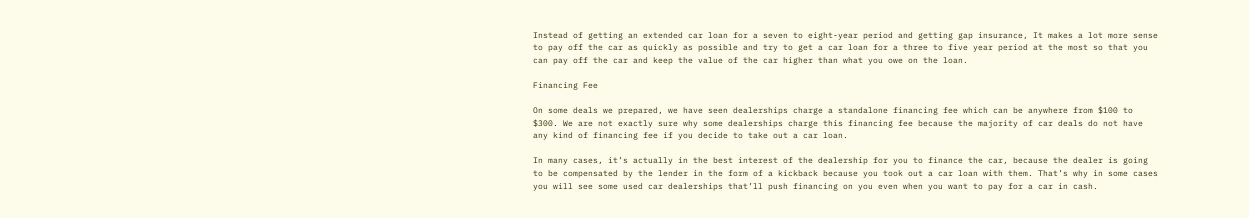Instead of getting an extended car loan for a seven to eight-year period and getting gap insurance, It makes a lot more sense to pay off the car as quickly as possible and try to get a car loan for a three to five year period at the most so that you can pay off the car and keep the value of the car higher than what you owe on the loan.

Financing Fee

On some deals we prepared, we have seen dealerships charge a standalone financing fee which can be anywhere from $100 to $300. We are not exactly sure why some dealerships charge this financing fee because the majority of car deals do not have any kind of financing fee if you decide to take out a car loan.

In many cases, it’s actually in the best interest of the dealership for you to finance the car, because the dealer is going to be compensated by the lender in the form of a kickback because you took out a car loan with them. That’s why in some cases you will see some used car dealerships that’ll push financing on you even when you want to pay for a car in cash.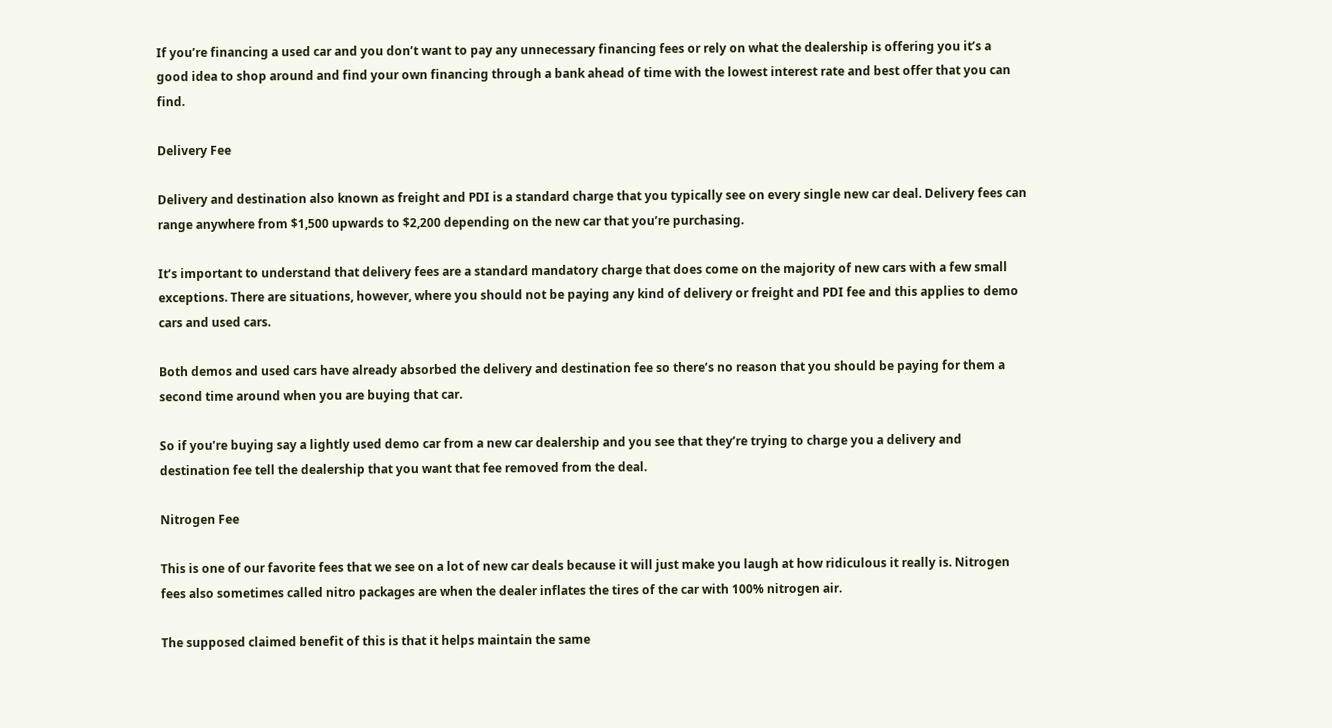If you’re financing a used car and you don’t want to pay any unnecessary financing fees or rely on what the dealership is offering you it’s a good idea to shop around and find your own financing through a bank ahead of time with the lowest interest rate and best offer that you can find.

Delivery Fee

Delivery and destination also known as freight and PDI is a standard charge that you typically see on every single new car deal. Delivery fees can range anywhere from $1,500 upwards to $2,200 depending on the new car that you’re purchasing.

It’s important to understand that delivery fees are a standard mandatory charge that does come on the majority of new cars with a few small exceptions. There are situations, however, where you should not be paying any kind of delivery or freight and PDI fee and this applies to demo cars and used cars.

Both demos and used cars have already absorbed the delivery and destination fee so there’s no reason that you should be paying for them a second time around when you are buying that car.

So if you’re buying say a lightly used demo car from a new car dealership and you see that they’re trying to charge you a delivery and destination fee tell the dealership that you want that fee removed from the deal.

Nitrogen Fee

This is one of our favorite fees that we see on a lot of new car deals because it will just make you laugh at how ridiculous it really is. Nitrogen fees also sometimes called nitro packages are when the dealer inflates the tires of the car with 100% nitrogen air.

The supposed claimed benefit of this is that it helps maintain the same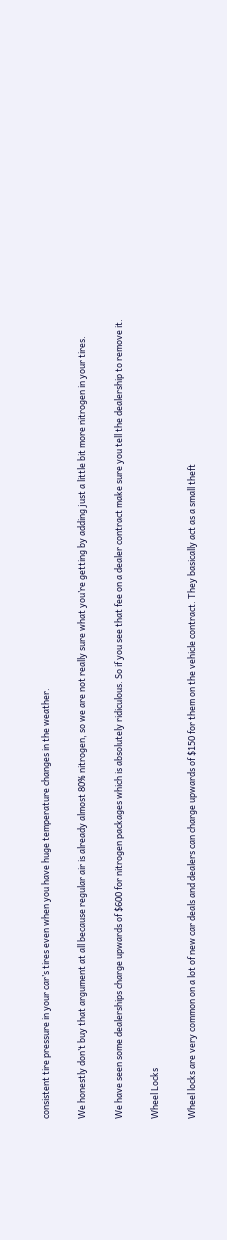consistent tire pressure in your car’s tires even when you have huge temperature changes in the weather.

We honestly don’t buy that argument at all because regular air is already almost 80% nitrogen, so we are not really sure what you’re getting by adding just a little bit more nitrogen in your tires.

We have seen some dealerships charge upwards of $600 for nitrogen packages which is absolutely ridiculous. So if you see that fee on a dealer contract make sure you tell the dealership to remove it.

Wheel Locks

Wheel locks are very common on a lot of new car deals and dealers can charge upwards of $150 for them on the vehicle contract. They basically act as a small theft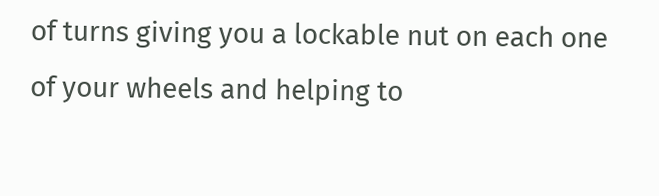of turns giving you a lockable nut on each one of your wheels and helping to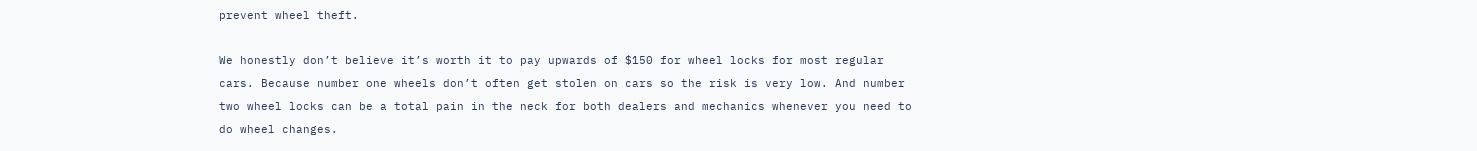prevent wheel theft.

We honestly don’t believe it’s worth it to pay upwards of $150 for wheel locks for most regular cars. Because number one wheels don’t often get stolen on cars so the risk is very low. And number two wheel locks can be a total pain in the neck for both dealers and mechanics whenever you need to do wheel changes.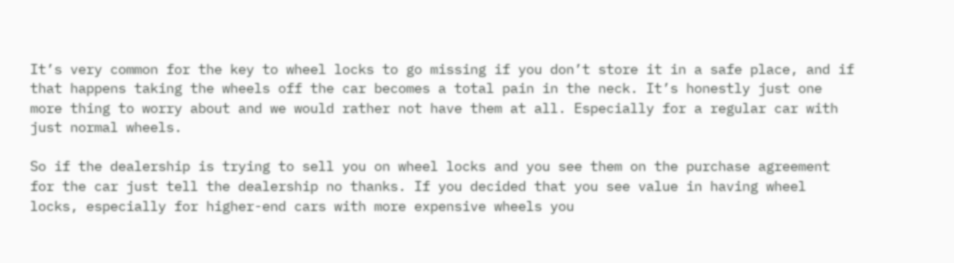It’s very common for the key to wheel locks to go missing if you don’t store it in a safe place, and if that happens taking the wheels off the car becomes a total pain in the neck. It’s honestly just one more thing to worry about and we would rather not have them at all. Especially for a regular car with just normal wheels.

So if the dealership is trying to sell you on wheel locks and you see them on the purchase agreement for the car just tell the dealership no thanks. If you decided that you see value in having wheel locks, especially for higher-end cars with more expensive wheels you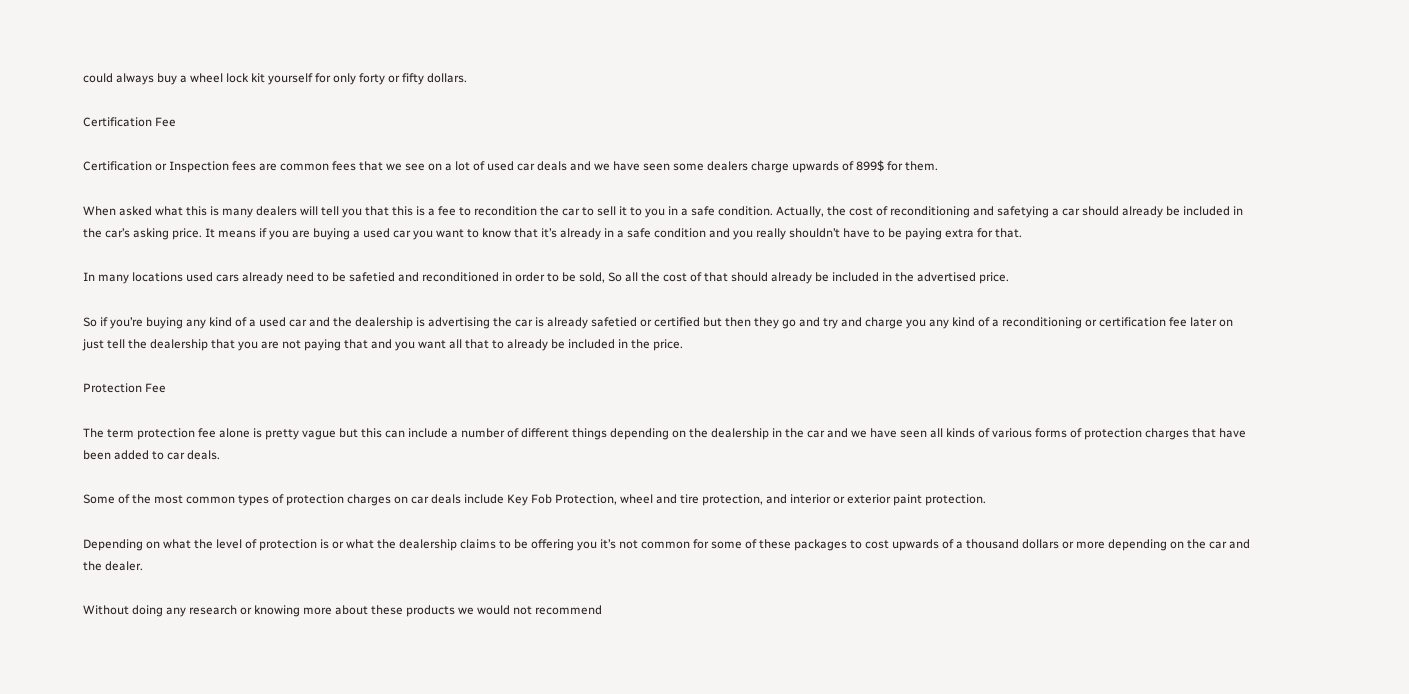could always buy a wheel lock kit yourself for only forty or fifty dollars.

Certification Fee

Certification or Inspection fees are common fees that we see on a lot of used car deals and we have seen some dealers charge upwards of 899$ for them.

When asked what this is many dealers will tell you that this is a fee to recondition the car to sell it to you in a safe condition. Actually, the cost of reconditioning and safetying a car should already be included in the car’s asking price. It means if you are buying a used car you want to know that it’s already in a safe condition and you really shouldn’t have to be paying extra for that.

In many locations used cars already need to be safetied and reconditioned in order to be sold, So all the cost of that should already be included in the advertised price.

So if you’re buying any kind of a used car and the dealership is advertising the car is already safetied or certified but then they go and try and charge you any kind of a reconditioning or certification fee later on just tell the dealership that you are not paying that and you want all that to already be included in the price.

Protection Fee

The term protection fee alone is pretty vague but this can include a number of different things depending on the dealership in the car and we have seen all kinds of various forms of protection charges that have been added to car deals.

Some of the most common types of protection charges on car deals include Key Fob Protection, wheel and tire protection, and interior or exterior paint protection.

Depending on what the level of protection is or what the dealership claims to be offering you it’s not common for some of these packages to cost upwards of a thousand dollars or more depending on the car and the dealer.

Without doing any research or knowing more about these products we would not recommend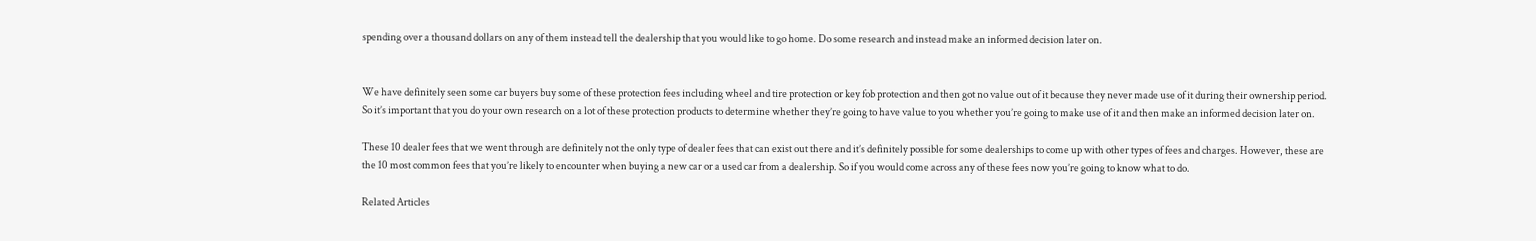spending over a thousand dollars on any of them instead tell the dealership that you would like to go home. Do some research and instead make an informed decision later on.


We have definitely seen some car buyers buy some of these protection fees including wheel and tire protection or key fob protection and then got no value out of it because they never made use of it during their ownership period. So it’s important that you do your own research on a lot of these protection products to determine whether they’re going to have value to you whether you’re going to make use of it and then make an informed decision later on.

These 10 dealer fees that we went through are definitely not the only type of dealer fees that can exist out there and it’s definitely possible for some dealerships to come up with other types of fees and charges. However, these are the 10 most common fees that you’re likely to encounter when buying a new car or a used car from a dealership. So if you would come across any of these fees now you’re going to know what to do.

Related Articles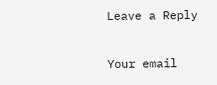Leave a Reply

Your email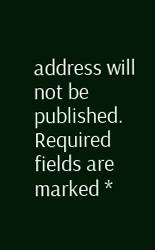address will not be published. Required fields are marked *